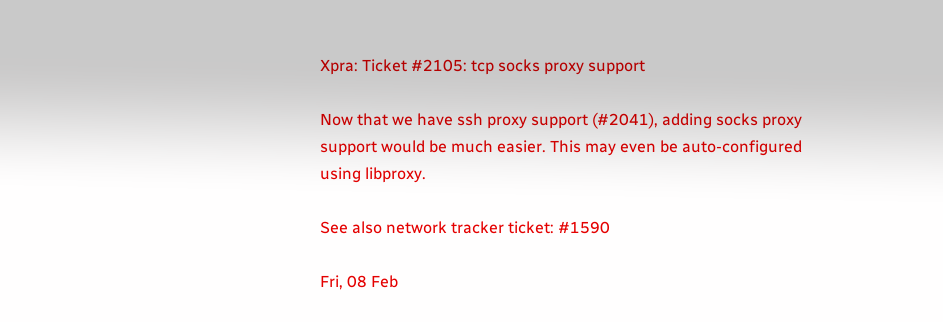Xpra: Ticket #2105: tcp socks proxy support

Now that we have ssh proxy support (#2041), adding socks proxy support would be much easier. This may even be auto-configured using libproxy.

See also network tracker ticket: #1590

Fri, 08 Feb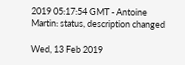2019 05:17:54 GMT - Antoine Martin: status, description changed

Wed, 13 Feb 2019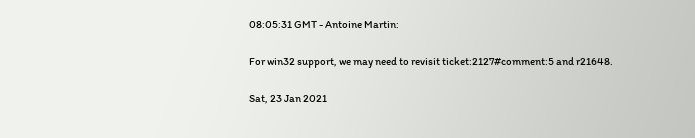08:05:31 GMT - Antoine Martin:

For win32 support, we may need to revisit ticket:2127#comment:5 and r21648.

Sat, 23 Jan 2021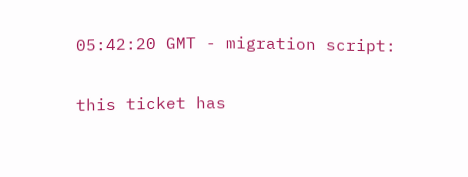05:42:20 GMT - migration script:

this ticket has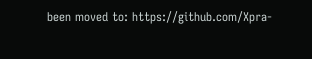been moved to: https://github.com/Xpra-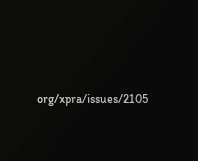org/xpra/issues/2105